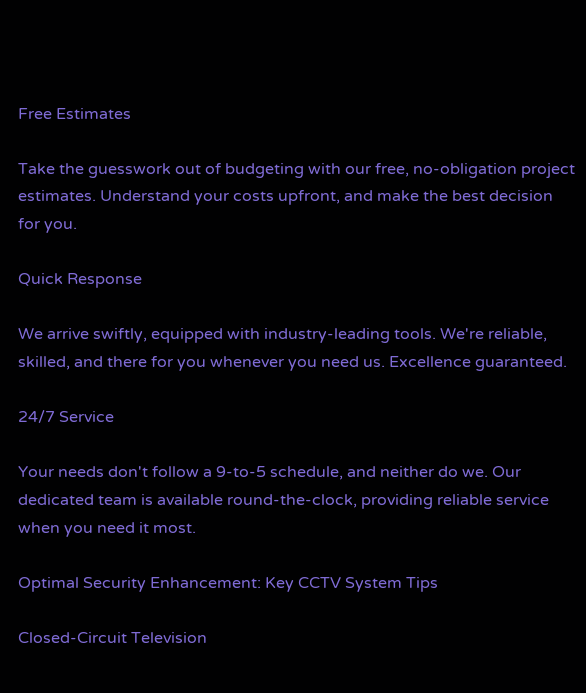Free Estimates

Take the guesswork out of budgeting with our free, no-obligation project estimates. Understand your costs upfront, and make the best decision for you.

Quick Response

We arrive swiftly, equipped with industry-leading tools. We're reliable, skilled, and there for you whenever you need us. Excellence guaranteed.

24/7 Service

Your needs don't follow a 9-to-5 schedule, and neither do we. Our dedicated team is available round-the-clock, providing reliable service when you need it most.

Optimal Security Enhancement: Key CCTV System Tips

Closed-Circuit Television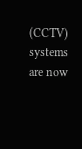(CCTV) systems are now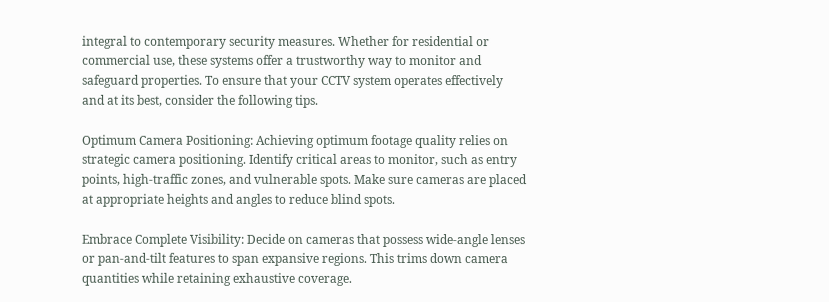integral to contemporary security measures. Whether for residential or commercial use, these systems offer a trustworthy way to monitor and safeguard properties. To ensure that your CCTV system operates effectively and at its best, consider the following tips.

Optimum Camera Positioning: Achieving optimum footage quality relies on strategic camera positioning. Identify critical areas to monitor, such as entry points, high-traffic zones, and vulnerable spots. Make sure cameras are placed at appropriate heights and angles to reduce blind spots.

Embrace Complete Visibility: Decide on cameras that possess wide-angle lenses or pan-and-tilt features to span expansive regions. This trims down camera quantities while retaining exhaustive coverage.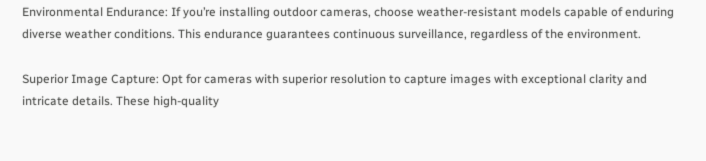Environmental Endurance: If you’re installing outdoor cameras, choose weather-resistant models capable of enduring diverse weather conditions. This endurance guarantees continuous surveillance, regardless of the environment.

Superior Image Capture: Opt for cameras with superior resolution to capture images with exceptional clarity and intricate details. These high-quality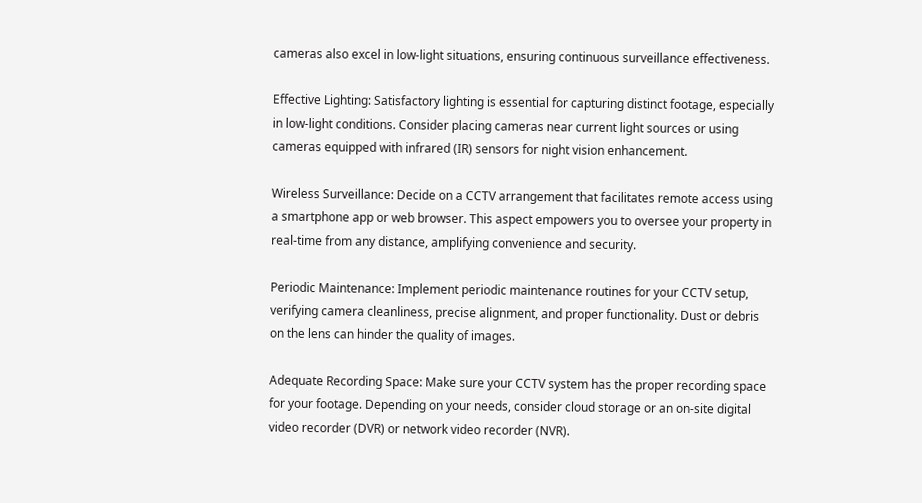cameras also excel in low-light situations, ensuring continuous surveillance effectiveness.

Effective Lighting: Satisfactory lighting is essential for capturing distinct footage, especially in low-light conditions. Consider placing cameras near current light sources or using cameras equipped with infrared (IR) sensors for night vision enhancement.

Wireless Surveillance: Decide on a CCTV arrangement that facilitates remote access using a smartphone app or web browser. This aspect empowers you to oversee your property in real-time from any distance, amplifying convenience and security.

Periodic Maintenance: Implement periodic maintenance routines for your CCTV setup, verifying camera cleanliness, precise alignment, and proper functionality. Dust or debris on the lens can hinder the quality of images.

Adequate Recording Space: Make sure your CCTV system has the proper recording space for your footage. Depending on your needs, consider cloud storage or an on-site digital video recorder (DVR) or network video recorder (NVR).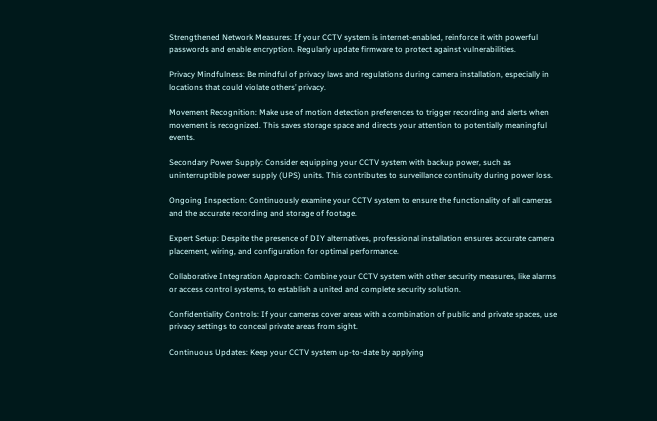Strengthened Network Measures: If your CCTV system is internet-enabled, reinforce it with powerful passwords and enable encryption. Regularly update firmware to protect against vulnerabilities.

Privacy Mindfulness: Be mindful of privacy laws and regulations during camera installation, especially in locations that could violate others’ privacy.

Movement Recognition: Make use of motion detection preferences to trigger recording and alerts when movement is recognized. This saves storage space and directs your attention to potentially meaningful events.

Secondary Power Supply: Consider equipping your CCTV system with backup power, such as uninterruptible power supply (UPS) units. This contributes to surveillance continuity during power loss.

Ongoing Inspection: Continuously examine your CCTV system to ensure the functionality of all cameras and the accurate recording and storage of footage.

Expert Setup: Despite the presence of DIY alternatives, professional installation ensures accurate camera placement, wiring, and configuration for optimal performance.

Collaborative Integration Approach: Combine your CCTV system with other security measures, like alarms or access control systems, to establish a united and complete security solution.

Confidentiality Controls: If your cameras cover areas with a combination of public and private spaces, use privacy settings to conceal private areas from sight.

Continuous Updates: Keep your CCTV system up-to-date by applying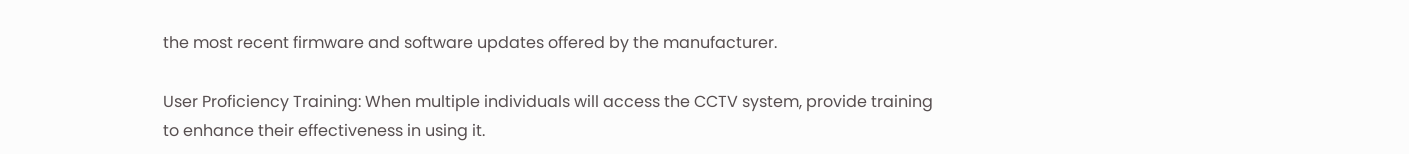the most recent firmware and software updates offered by the manufacturer.

User Proficiency Training: When multiple individuals will access the CCTV system, provide training to enhance their effectiveness in using it.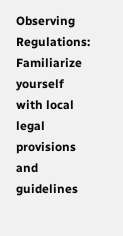Observing Regulations: Familiarize yourself with local legal provisions and guidelines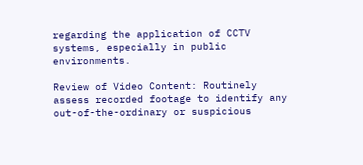regarding the application of CCTV systems, especially in public environments.

Review of Video Content: Routinely assess recorded footage to identify any out-of-the-ordinary or suspicious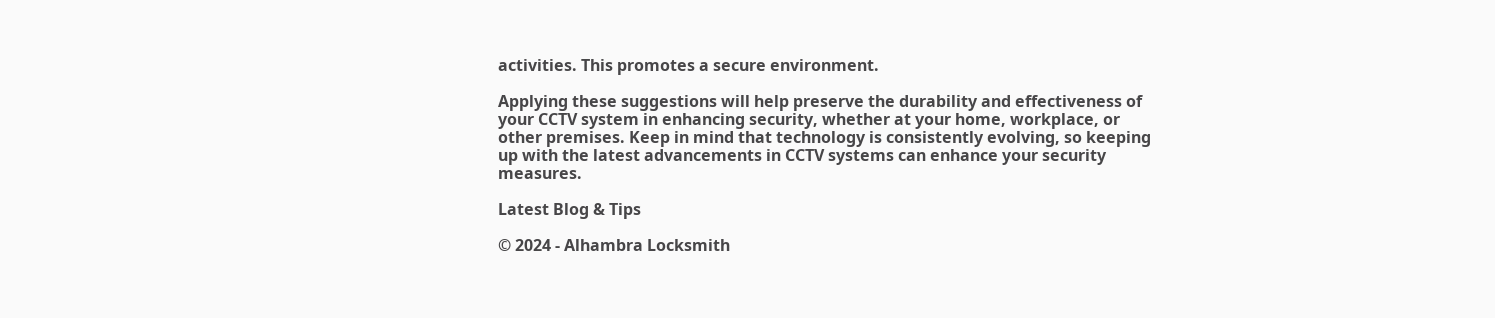activities. This promotes a secure environment.

Applying these suggestions will help preserve the durability and effectiveness of your CCTV system in enhancing security, whether at your home, workplace, or other premises. Keep in mind that technology is consistently evolving, so keeping up with the latest advancements in CCTV systems can enhance your security measures.

Latest Blog & Tips

© 2024 - Alhambra Locksmith